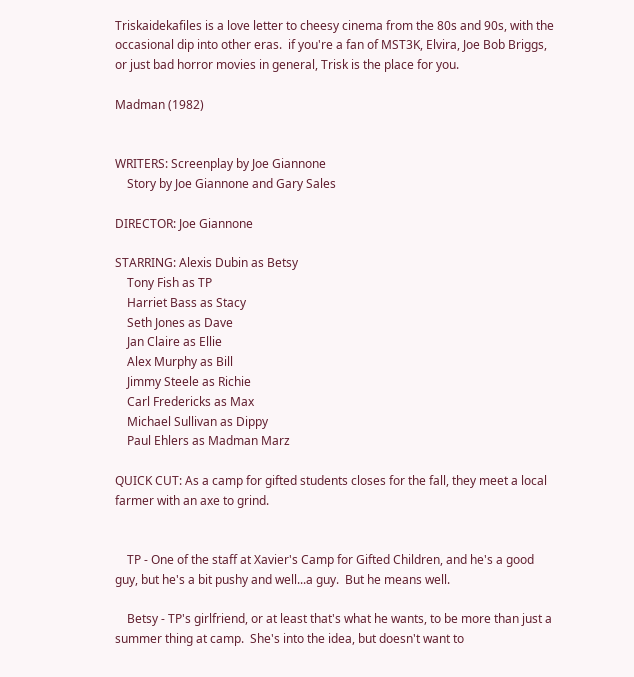Triskaidekafiles is a love letter to cheesy cinema from the 80s and 90s, with the occasional dip into other eras.  if you're a fan of MST3K, Elvira, Joe Bob Briggs, or just bad horror movies in general, Trisk is the place for you.

Madman (1982)


WRITERS: Screenplay by Joe Giannone
    Story by Joe Giannone and Gary Sales

DIRECTOR: Joe Giannone

STARRING: Alexis Dubin as Betsy
    Tony Fish as TP
    Harriet Bass as Stacy
    Seth Jones as Dave
    Jan Claire as Ellie
    Alex Murphy as Bill
    Jimmy Steele as Richie
    Carl Fredericks as Max
    Michael Sullivan as Dippy
    Paul Ehlers as Madman Marz

QUICK CUT: As a camp for gifted students closes for the fall, they meet a local farmer with an axe to grind.


    TP - One of the staff at Xavier's Camp for Gifted Children, and he's a good guy, but he's a bit pushy and well...a guy.  But he means well.

    Betsy - TP's girlfriend, or at least that's what he wants, to be more than just a summer thing at camp.  She's into the idea, but doesn't want to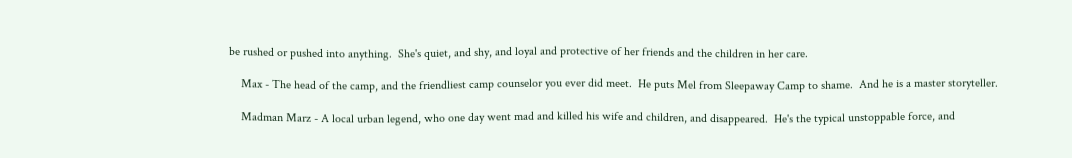be rushed or pushed into anything.  She's quiet, and shy, and loyal and protective of her friends and the children in her care.

    Max - The head of the camp, and the friendliest camp counselor you ever did meet.  He puts Mel from Sleepaway Camp to shame.  And he is a master storyteller.

    Madman Marz - A local urban legend, who one day went mad and killed his wife and children, and disappeared.  He's the typical unstoppable force, and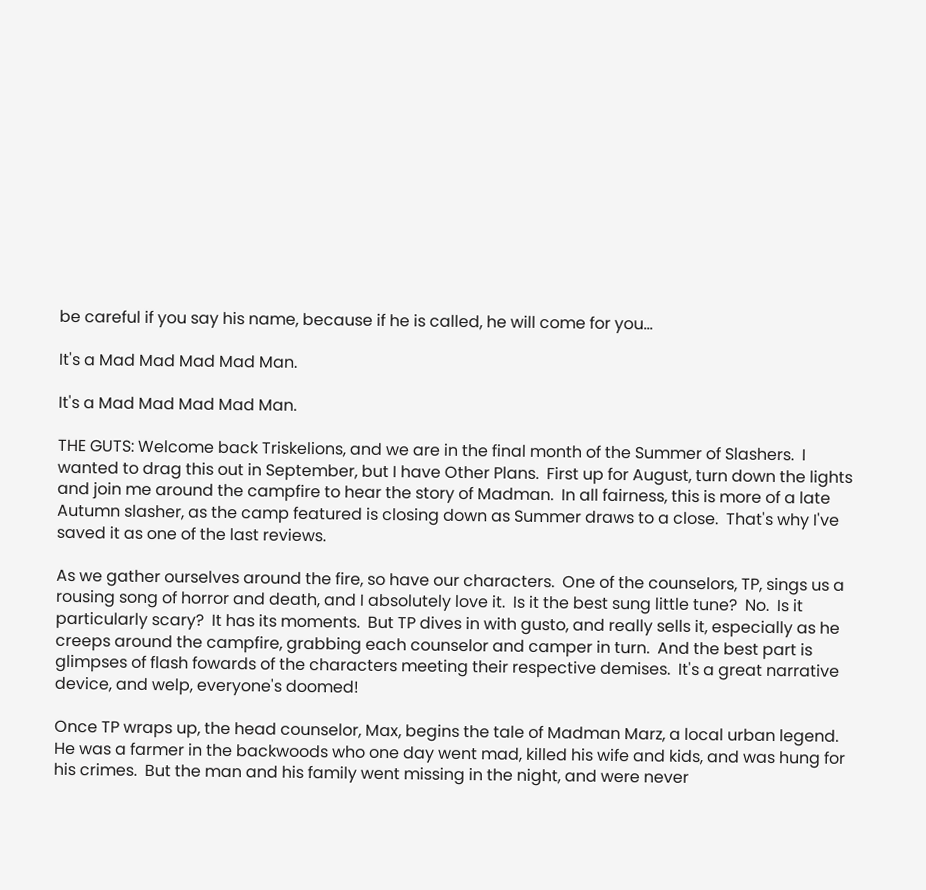be careful if you say his name, because if he is called, he will come for you...

It's a Mad Mad Mad Mad Man.

It's a Mad Mad Mad Mad Man.

THE GUTS: Welcome back Triskelions, and we are in the final month of the Summer of Slashers.  I wanted to drag this out in September, but I have Other Plans.  First up for August, turn down the lights and join me around the campfire to hear the story of Madman.  In all fairness, this is more of a late Autumn slasher, as the camp featured is closing down as Summer draws to a close.  That's why I've saved it as one of the last reviews.

As we gather ourselves around the fire, so have our characters.  One of the counselors, TP, sings us a rousing song of horror and death, and I absolutely love it.  Is it the best sung little tune?  No.  Is it particularly scary?  It has its moments.  But TP dives in with gusto, and really sells it, especially as he creeps around the campfire, grabbing each counselor and camper in turn.  And the best part is glimpses of flash fowards of the characters meeting their respective demises.  It's a great narrative device, and welp, everyone's doomed!

Once TP wraps up, the head counselor, Max, begins the tale of Madman Marz, a local urban legend.  He was a farmer in the backwoods who one day went mad, killed his wife and kids, and was hung for his crimes.  But the man and his family went missing in the night, and were never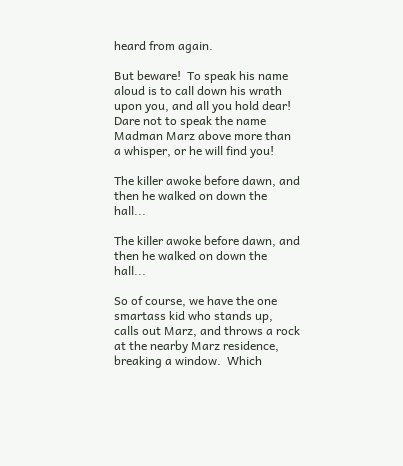heard from again.

But beware!  To speak his name aloud is to call down his wrath upon you, and all you hold dear!  Dare not to speak the name Madman Marz above more than a whisper, or he will find you!

The killer awoke before dawn, and then he walked on down the hall...

The killer awoke before dawn, and then he walked on down the hall...

So of course, we have the one smartass kid who stands up, calls out Marz, and throws a rock at the nearby Marz residence, breaking a window.  Which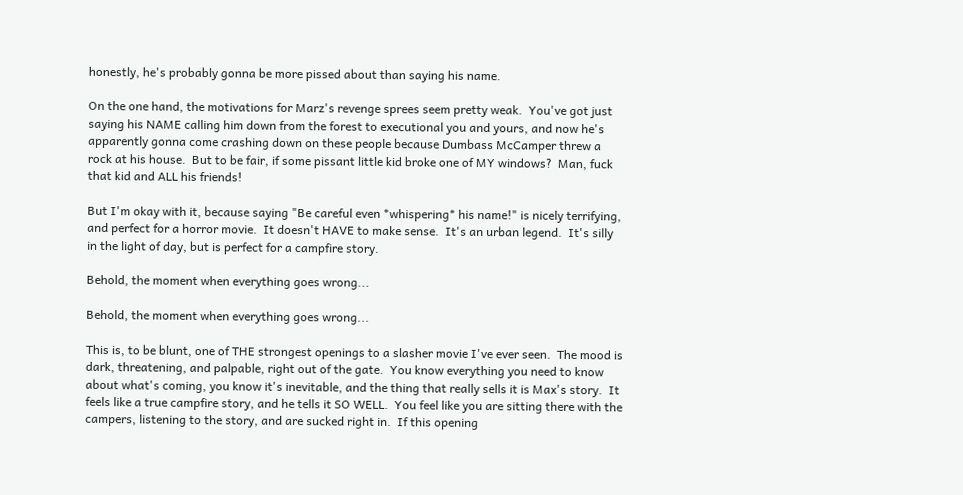honestly, he's probably gonna be more pissed about than saying his name.

On the one hand, the motivations for Marz's revenge sprees seem pretty weak.  You've got just saying his NAME calling him down from the forest to executional you and yours, and now he's apparently gonna come crashing down on these people because Dumbass McCamper threw a rock at his house.  But to be fair, if some pissant little kid broke one of MY windows?  Man, fuck that kid and ALL his friends!

But I'm okay with it, because saying "Be careful even *whispering* his name!" is nicely terrifying, and perfect for a horror movie.  It doesn't HAVE to make sense.  It's an urban legend.  It's silly in the light of day, but is perfect for a campfire story.

Behold, the moment when everything goes wrong...

Behold, the moment when everything goes wrong...

This is, to be blunt, one of THE strongest openings to a slasher movie I've ever seen.  The mood is dark, threatening, and palpable, right out of the gate.  You know everything you need to know about what's coming, you know it's inevitable, and the thing that really sells it is Max's story.  It feels like a true campfire story, and he tells it SO WELL.  You feel like you are sitting there with the campers, listening to the story, and are sucked right in.  If this opening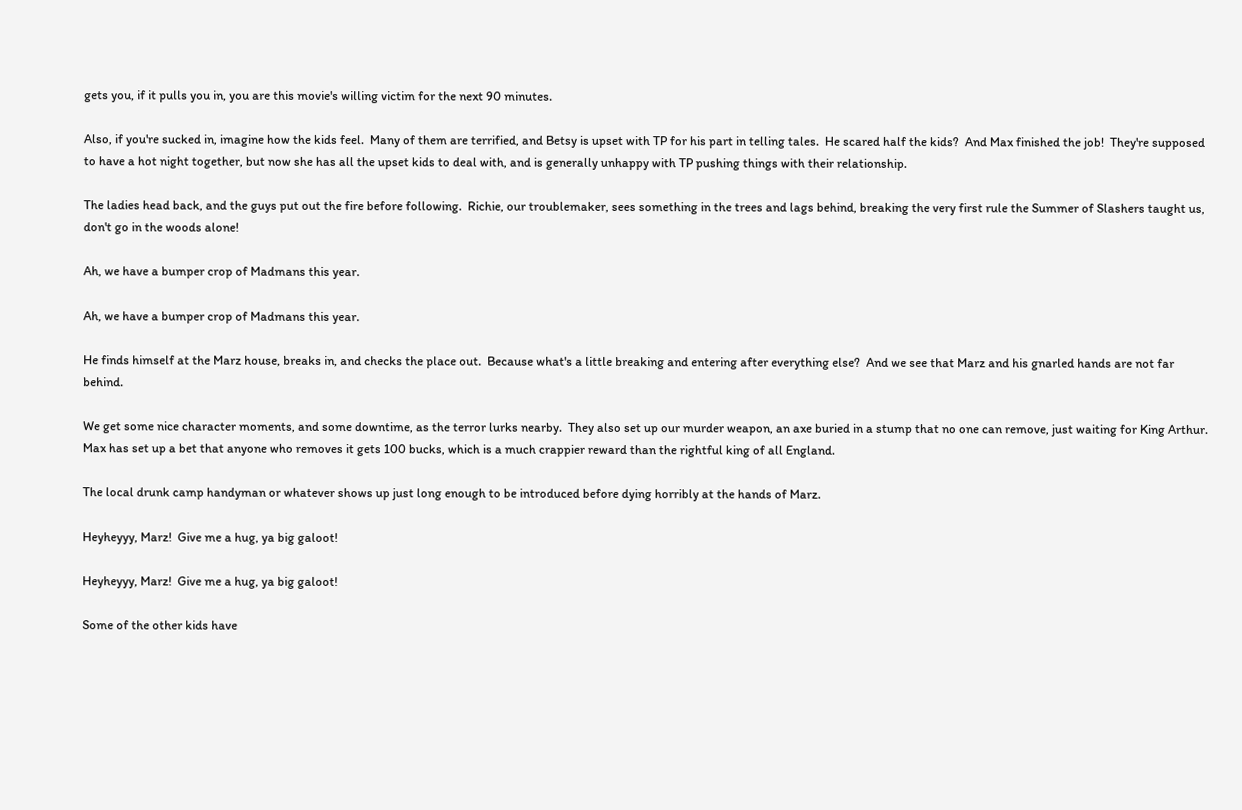gets you, if it pulls you in, you are this movie's willing victim for the next 90 minutes.

Also, if you're sucked in, imagine how the kids feel.  Many of them are terrified, and Betsy is upset with TP for his part in telling tales.  He scared half the kids?  And Max finished the job!  They're supposed to have a hot night together, but now she has all the upset kids to deal with, and is generally unhappy with TP pushing things with their relationship.

The ladies head back, and the guys put out the fire before following.  Richie, our troublemaker, sees something in the trees and lags behind, breaking the very first rule the Summer of Slashers taught us, don't go in the woods alone!

Ah, we have a bumper crop of Madmans this year.

Ah, we have a bumper crop of Madmans this year.

He finds himself at the Marz house, breaks in, and checks the place out.  Because what's a little breaking and entering after everything else?  And we see that Marz and his gnarled hands are not far behind.

We get some nice character moments, and some downtime, as the terror lurks nearby.  They also set up our murder weapon, an axe buried in a stump that no one can remove, just waiting for King Arthur.  Max has set up a bet that anyone who removes it gets 100 bucks, which is a much crappier reward than the rightful king of all England.

The local drunk camp handyman or whatever shows up just long enough to be introduced before dying horribly at the hands of Marz.

Heyheyyy, Marz!  Give me a hug, ya big galoot!

Heyheyyy, Marz!  Give me a hug, ya big galoot!

Some of the other kids have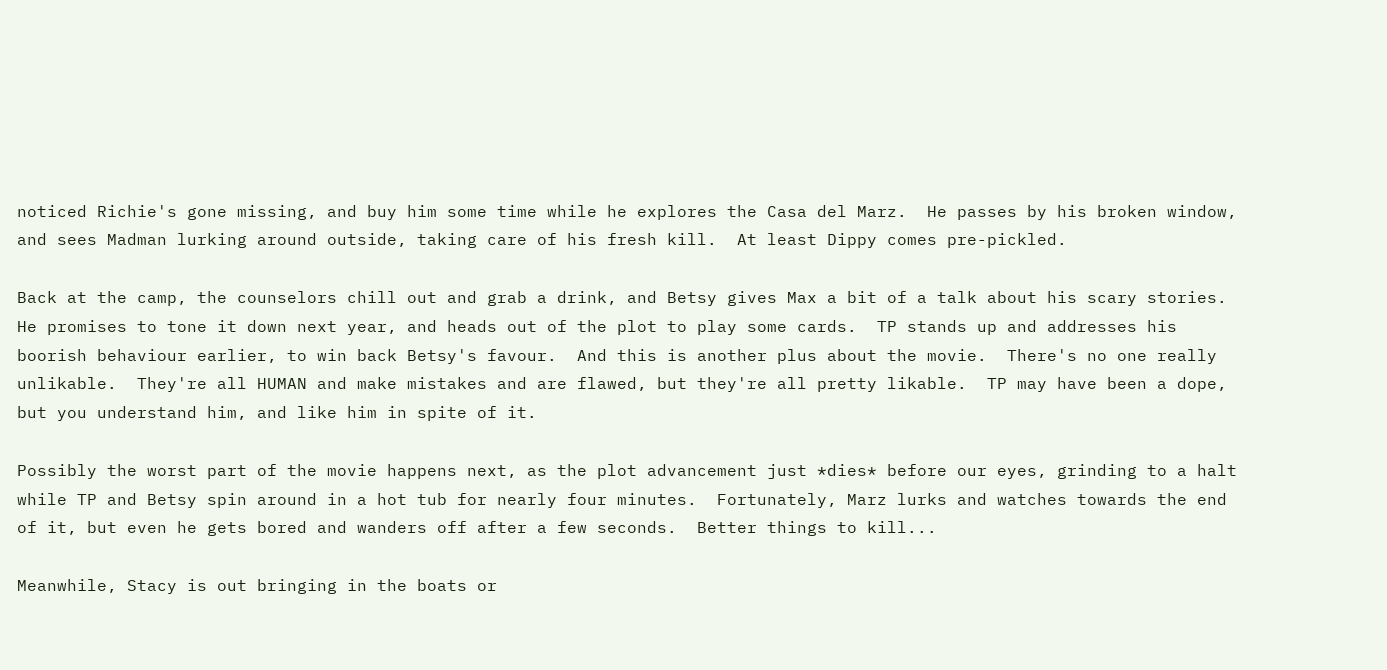noticed Richie's gone missing, and buy him some time while he explores the Casa del Marz.  He passes by his broken window, and sees Madman lurking around outside, taking care of his fresh kill.  At least Dippy comes pre-pickled.

Back at the camp, the counselors chill out and grab a drink, and Betsy gives Max a bit of a talk about his scary stories.  He promises to tone it down next year, and heads out of the plot to play some cards.  TP stands up and addresses his boorish behaviour earlier, to win back Betsy's favour.  And this is another plus about the movie.  There's no one really unlikable.  They're all HUMAN and make mistakes and are flawed, but they're all pretty likable.  TP may have been a dope, but you understand him, and like him in spite of it.

Possibly the worst part of the movie happens next, as the plot advancement just *dies* before our eyes, grinding to a halt while TP and Betsy spin around in a hot tub for nearly four minutes.  Fortunately, Marz lurks and watches towards the end of it, but even he gets bored and wanders off after a few seconds.  Better things to kill...

Meanwhile, Stacy is out bringing in the boats or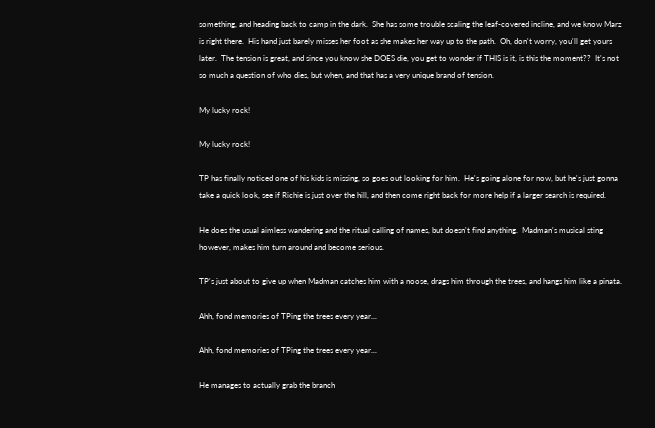something, and heading back to camp in the dark.  She has some trouble scaling the leaf-covered incline, and we know Marz is right there.  His hand just barely misses her foot as she makes her way up to the path.  Oh, don't worry, you'll get yours later.  The tension is great, and since you know she DOES die, you get to wonder if THIS is it, is this the moment??  It's not so much a question of who dies, but when, and that has a very unique brand of tension.

My lucky rock!

My lucky rock!

TP has finally noticed one of his kids is missing, so goes out looking for him.  He's going alone for now, but he's just gonna take a quick look, see if Richie is just over the hill, and then come right back for more help if a larger search is required.

He does the usual aimless wandering and the ritual calling of names, but doesn't find anything.  Madman's musical sting however, makes him turn around and become serious.

TP's just about to give up when Madman catches him with a noose, drags him through the trees, and hangs him like a pinata.

Ahh, fond memories of TPing the trees every year...

Ahh, fond memories of TPing the trees every year...

He manages to actually grab the branch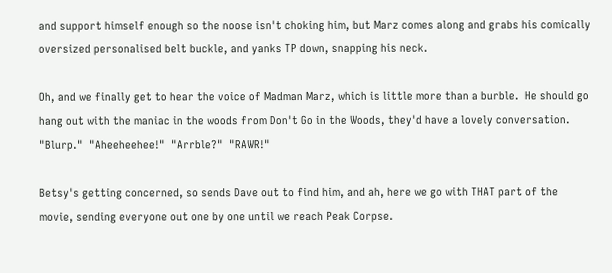and support himself enough so the noose isn't choking him, but Marz comes along and grabs his comically oversized personalised belt buckle, and yanks TP down, snapping his neck.

Oh, and we finally get to hear the voice of Madman Marz, which is little more than a burble.  He should go hang out with the maniac in the woods from Don't Go in the Woods, they'd have a lovely conversation.  "Blurp."  "Aheeheehee!"  "Arrble?"  "RAWR!"

Betsy's getting concerned, so sends Dave out to find him, and ah, here we go with THAT part of the movie, sending everyone out one by one until we reach Peak Corpse.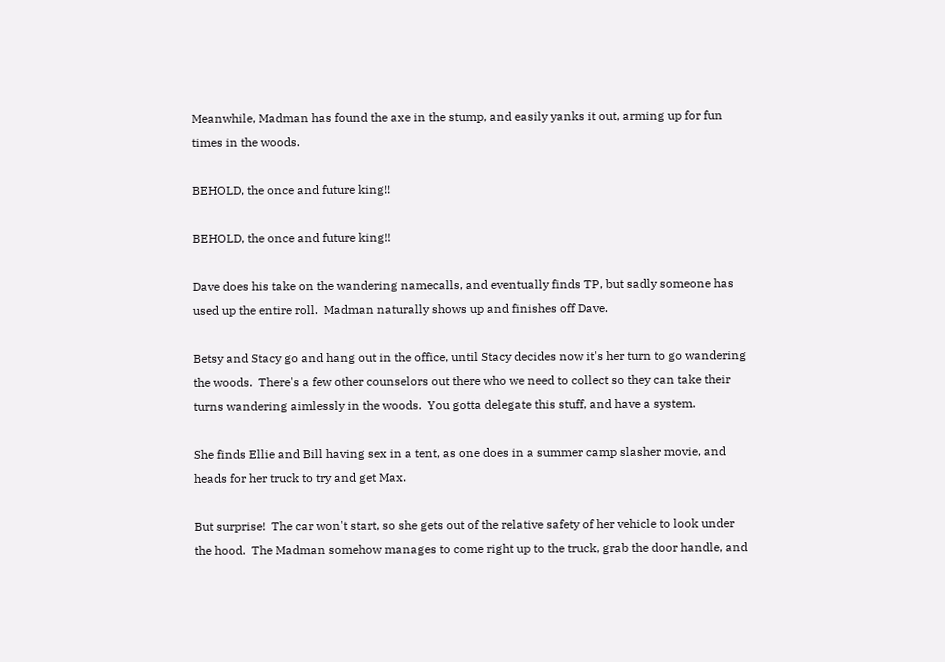Meanwhile, Madman has found the axe in the stump, and easily yanks it out, arming up for fun times in the woods.

BEHOLD, the once and future king!!

BEHOLD, the once and future king!!

Dave does his take on the wandering namecalls, and eventually finds TP, but sadly someone has used up the entire roll.  Madman naturally shows up and finishes off Dave.

Betsy and Stacy go and hang out in the office, until Stacy decides now it's her turn to go wandering the woods.  There's a few other counselors out there who we need to collect so they can take their turns wandering aimlessly in the woods.  You gotta delegate this stuff, and have a system.

She finds Ellie and Bill having sex in a tent, as one does in a summer camp slasher movie, and heads for her truck to try and get Max.

But surprise!  The car won't start, so she gets out of the relative safety of her vehicle to look under the hood.  The Madman somehow manages to come right up to the truck, grab the door handle, and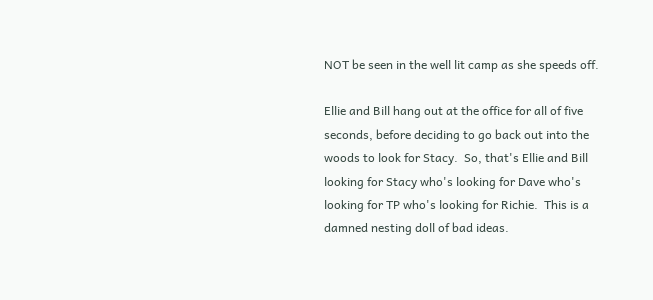NOT be seen in the well lit camp as she speeds off.

Ellie and Bill hang out at the office for all of five seconds, before deciding to go back out into the woods to look for Stacy.  So, that's Ellie and Bill looking for Stacy who's looking for Dave who's looking for TP who's looking for Richie.  This is a damned nesting doll of bad ideas.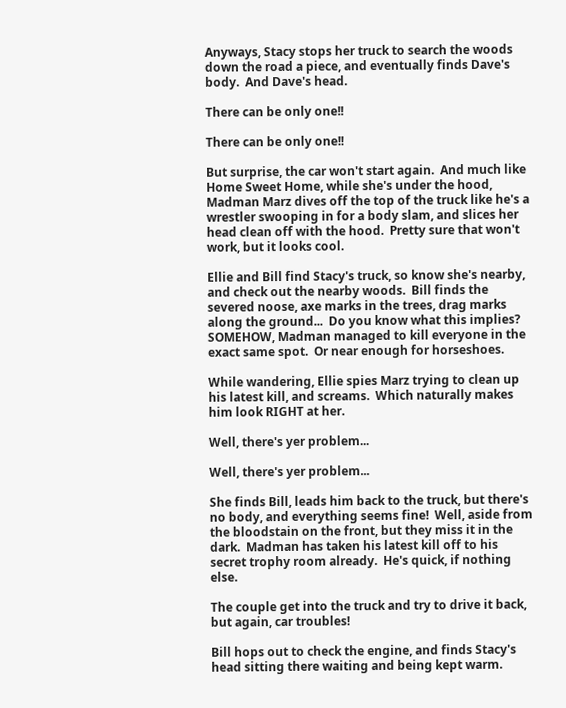Anyways, Stacy stops her truck to search the woods down the road a piece, and eventually finds Dave's body.  And Dave's head.

There can be only one!!

There can be only one!!

But surprise, the car won't start again.  And much like Home Sweet Home, while she's under the hood, Madman Marz dives off the top of the truck like he's a wrestler swooping in for a body slam, and slices her head clean off with the hood.  Pretty sure that won't work, but it looks cool.

Ellie and Bill find Stacy's truck, so know she's nearby, and check out the nearby woods.  Bill finds the severed noose, axe marks in the trees, drag marks along the ground...  Do you know what this implies?  SOMEHOW, Madman managed to kill everyone in the exact same spot.  Or near enough for horseshoes.

While wandering, Ellie spies Marz trying to clean up his latest kill, and screams.  Which naturally makes him look RIGHT at her.

Well, there's yer problem...

Well, there's yer problem...

She finds Bill, leads him back to the truck, but there's no body, and everything seems fine!  Well, aside from the bloodstain on the front, but they miss it in the dark.  Madman has taken his latest kill off to his secret trophy room already.  He's quick, if nothing else.

The couple get into the truck and try to drive it back, but again, car troubles!

Bill hops out to check the engine, and finds Stacy's head sitting there waiting and being kept warm.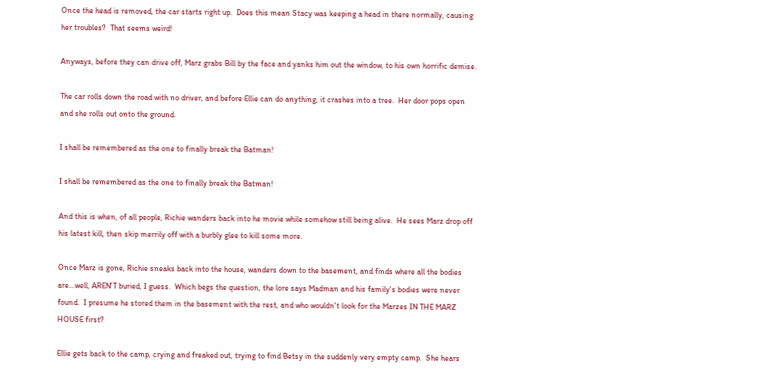Once the head is removed, the car starts right up.  Does this mean Stacy was keeping a head in there normally, causing her troubles?  That seems weird!

Anyways, before they can drive off, Marz grabs Bill by the face and yanks him out the window, to his own horrific demise.

The car rolls down the road with no driver, and before Ellie can do anything, it crashes into a tree.  Her door pops open and she rolls out onto the ground.

I shall be remembered as the one to finally break the Batman!

I shall be remembered as the one to finally break the Batman!

And this is when, of all people, Richie wanders back into he movie while somehow still being alive.  He sees Marz drop off his latest kill, then skip merrily off with a burbly glee to kill some more.

Once Marz is gone, Richie sneaks back into the house, wanders down to the basement, and finds where all the bodies are...well, AREN'T buried, I guess.  Which begs the question, the lore says Madman and his family's bodies were never found.  I presume he stored them in the basement with the rest, and who wouldn't look for the Marzes IN THE MARZ HOUSE first?

Ellie gets back to the camp, crying and freaked out, trying to find Betsy in the suddenly very empty camp.  She hears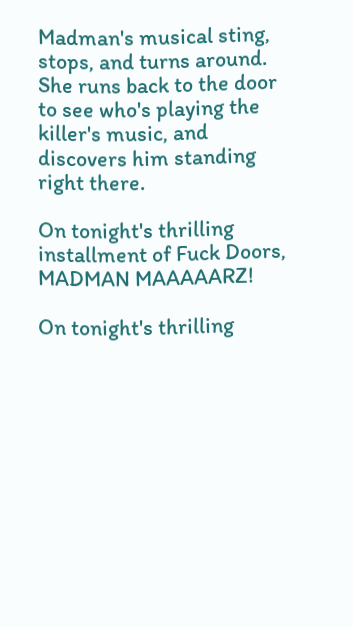Madman's musical sting, stops, and turns around.  She runs back to the door to see who's playing the killer's music, and discovers him standing right there.

On tonight's thrilling installment of Fuck Doors, MADMAN MAAAAARZ!

On tonight's thrilling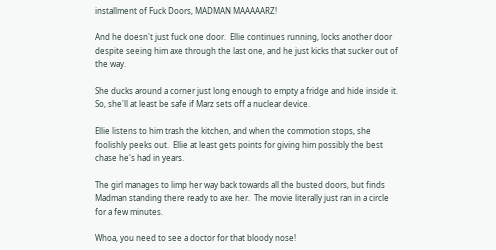installment of Fuck Doors, MADMAN MAAAAARZ!

And he doesn't just fuck one door.  Ellie continues running, locks another door despite seeing him axe through the last one, and he just kicks that sucker out of the way.

She ducks around a corner just long enough to empty a fridge and hide inside it.  So, she'll at least be safe if Marz sets off a nuclear device.

Ellie listens to him trash the kitchen, and when the commotion stops, she foolishly peeks out.  Ellie at least gets points for giving him possibly the best chase he's had in years.

The girl manages to limp her way back towards all the busted doors, but finds Madman standing there ready to axe her.  The movie literally just ran in a circle for a few minutes.

Whoa, you need to see a doctor for that bloody nose!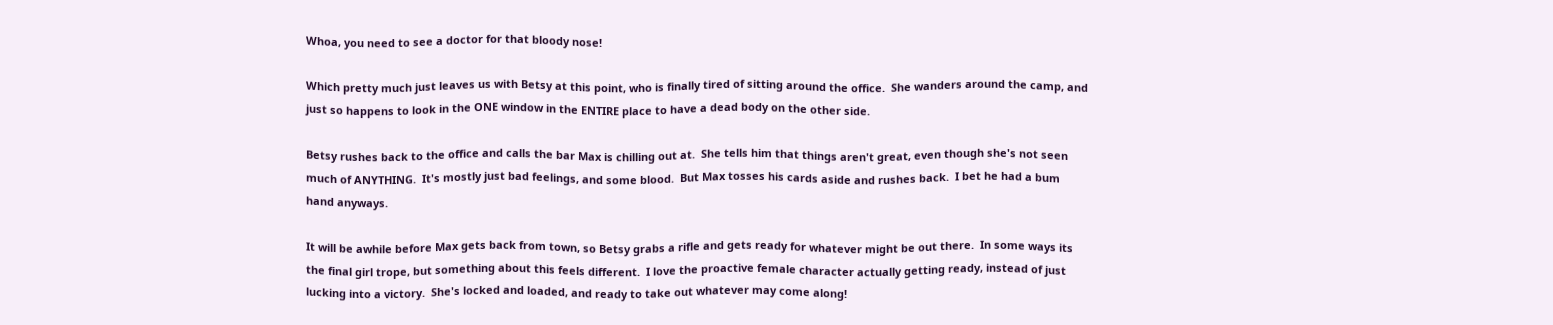Whoa, you need to see a doctor for that bloody nose!

Which pretty much just leaves us with Betsy at this point, who is finally tired of sitting around the office.  She wanders around the camp, and just so happens to look in the ONE window in the ENTIRE place to have a dead body on the other side.

Betsy rushes back to the office and calls the bar Max is chilling out at.  She tells him that things aren't great, even though she's not seen much of ANYTHING.  It's mostly just bad feelings, and some blood.  But Max tosses his cards aside and rushes back.  I bet he had a bum hand anyways.

It will be awhile before Max gets back from town, so Betsy grabs a rifle and gets ready for whatever might be out there.  In some ways its the final girl trope, but something about this feels different.  I love the proactive female character actually getting ready, instead of just lucking into a victory.  She's locked and loaded, and ready to take out whatever may come along!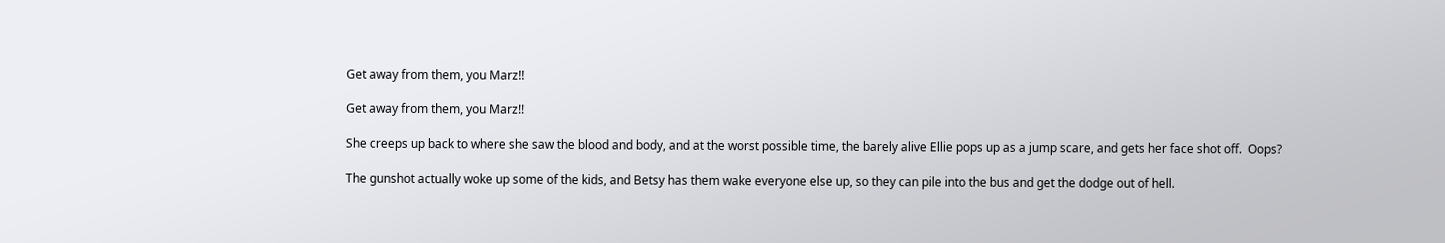Get away from them, you Marz!!

Get away from them, you Marz!!

She creeps up back to where she saw the blood and body, and at the worst possible time, the barely alive Ellie pops up as a jump scare, and gets her face shot off.  Oops?

The gunshot actually woke up some of the kids, and Betsy has them wake everyone else up, so they can pile into the bus and get the dodge out of hell.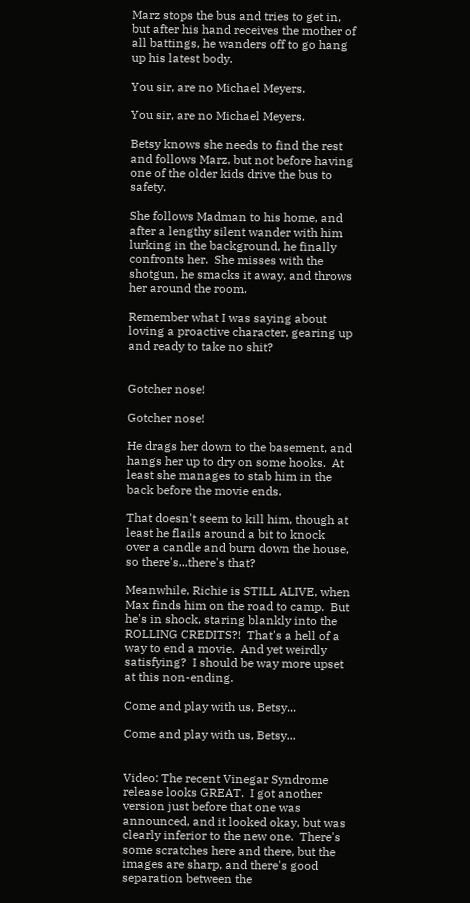Marz stops the bus and tries to get in, but after his hand receives the mother of all battings, he wanders off to go hang up his latest body.

You sir, are no Michael Meyers.

You sir, are no Michael Meyers.

Betsy knows she needs to find the rest and follows Marz, but not before having one of the older kids drive the bus to safety.

She follows Madman to his home, and after a lengthy silent wander with him lurking in the background, he finally confronts her.  She misses with the shotgun, he smacks it away, and throws her around the room.

Remember what I was saying about loving a proactive character, gearing up and ready to take no shit?


Gotcher nose!

Gotcher nose!

He drags her down to the basement, and hangs her up to dry on some hooks.  At least she manages to stab him in the back before the movie ends.

That doesn't seem to kill him, though at least he flails around a bit to knock over a candle and burn down the house, so there's...there's that?

Meanwhile, Richie is STILL ALIVE, when Max finds him on the road to camp.  But he's in shock, staring blankly into the ROLLING CREDITS?!  That's a hell of a way to end a movie.  And yet weirdly satisfying?  I should be way more upset at this non-ending.

Come and play with us, Betsy...

Come and play with us, Betsy...


Video: The recent Vinegar Syndrome release looks GREAT.  I got another version just before that one was announced, and it looked okay, but was clearly inferior to the new one.  There's some scratches here and there, but the images are sharp, and there's good separation between the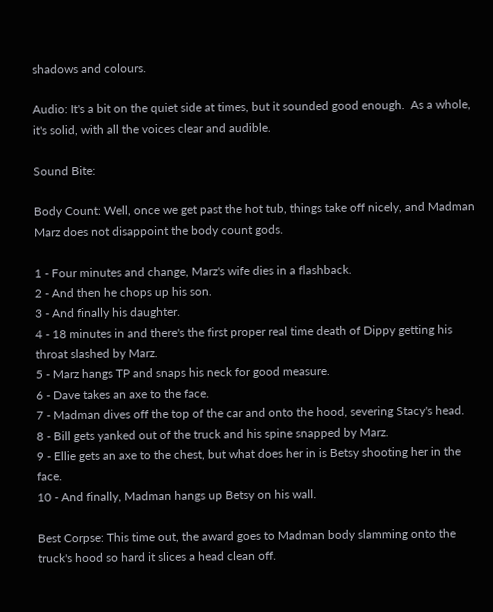shadows and colours.

Audio: It's a bit on the quiet side at times, but it sounded good enough.  As a whole, it's solid, with all the voices clear and audible.

Sound Bite:

Body Count: Well, once we get past the hot tub, things take off nicely, and Madman Marz does not disappoint the body count gods.

1 - Four minutes and change, Marz's wife dies in a flashback.
2 - And then he chops up his son.
3 - And finally his daughter.
4 - 18 minutes in and there's the first proper real time death of Dippy getting his throat slashed by Marz.
5 - Marz hangs TP and snaps his neck for good measure.
6 - Dave takes an axe to the face.
7 - Madman dives off the top of the car and onto the hood, severing Stacy's head.
8 - Bill gets yanked out of the truck and his spine snapped by Marz.
9 - Ellie gets an axe to the chest, but what does her in is Betsy shooting her in the face.
10 - And finally, Madman hangs up Betsy on his wall.

Best Corpse: This time out, the award goes to Madman body slamming onto the truck's hood so hard it slices a head clean off.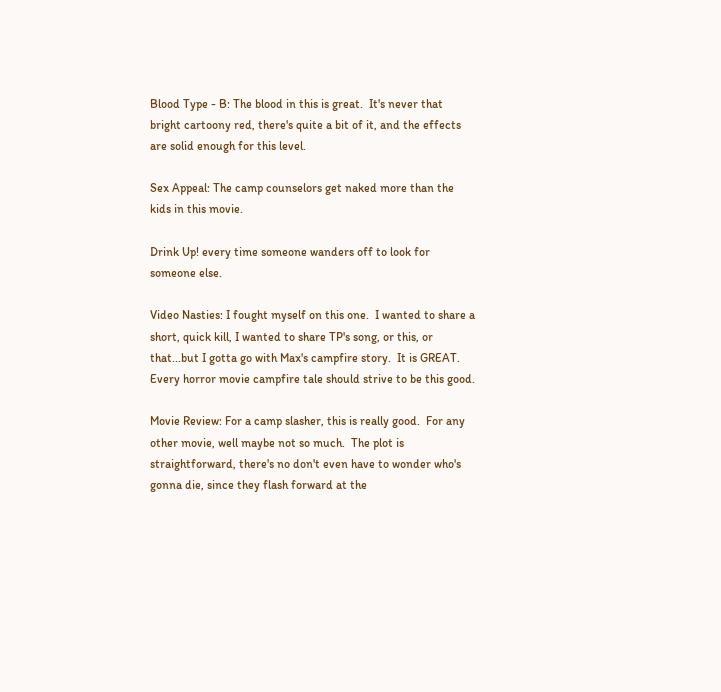Blood Type - B: The blood in this is great.  It's never that bright cartoony red, there's quite a bit of it, and the effects are solid enough for this level.

Sex Appeal: The camp counselors get naked more than the kids in this movie.

Drink Up! every time someone wanders off to look for someone else.

Video Nasties: I fought myself on this one.  I wanted to share a short, quick kill, I wanted to share TP's song, or this, or that...but I gotta go with Max's campfire story.  It is GREAT.  Every horror movie campfire tale should strive to be this good.

Movie Review: For a camp slasher, this is really good.  For any other movie, well maybe not so much.  The plot is straightforward, there's no don't even have to wonder who's gonna die, since they flash forward at the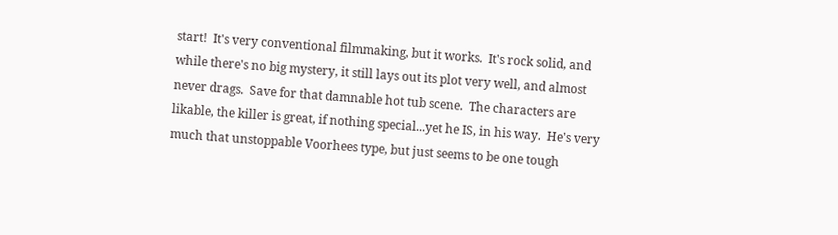start!  It's very conventional filmmaking, but it works.  It's rock solid, and while there's no big mystery, it still lays out its plot very well, and almost never drags.  Save for that damnable hot tub scene.  The characters are likable, the killer is great, if nothing special...yet he IS, in his way.  He's very much that unstoppable Voorhees type, but just seems to be one tough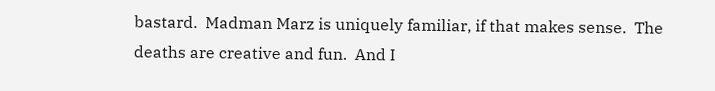bastard.  Madman Marz is uniquely familiar, if that makes sense.  The deaths are creative and fun.  And I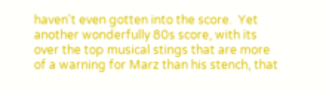haven't even gotten into the score.  Yet another wonderfully 80s score, with its over the top musical stings that are more of a warning for Marz than his stench, that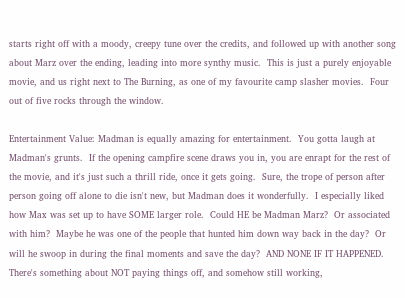starts right off with a moody, creepy tune over the credits, and followed up with another song about Marz over the ending, leading into more synthy music.  This is just a purely enjoyable movie, and us right next to The Burning, as one of my favourite camp slasher movies.  Four out of five rocks through the window.

Entertainment Value: Madman is equally amazing for entertainment.  You gotta laugh at Madman's grunts.  If the opening campfire scene draws you in, you are enrapt for the rest of the movie, and it's just such a thrill ride, once it gets going.  Sure, the trope of person after person going off alone to die isn't new, but Madman does it wonderfully.  I especially liked how Max was set up to have SOME larger role.  Could HE be Madman Marz?  Or associated with him?  Maybe he was one of the people that hunted him down way back in the day?  Or will he swoop in during the final moments and save the day?  AND NONE IF IT HAPPENED.  There's something about NOT paying things off, and somehow still working,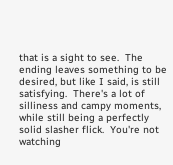that is a sight to see.  The ending leaves something to be desired, but like I said, is still satisfying.  There's a lot of silliness and campy moments, while still being a perfectly solid slasher flick.  You're not watching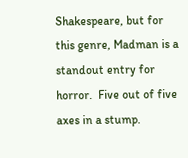Shakespeare, but for this genre, Madman is a standout entry for horror.  Five out of five axes in a stump.